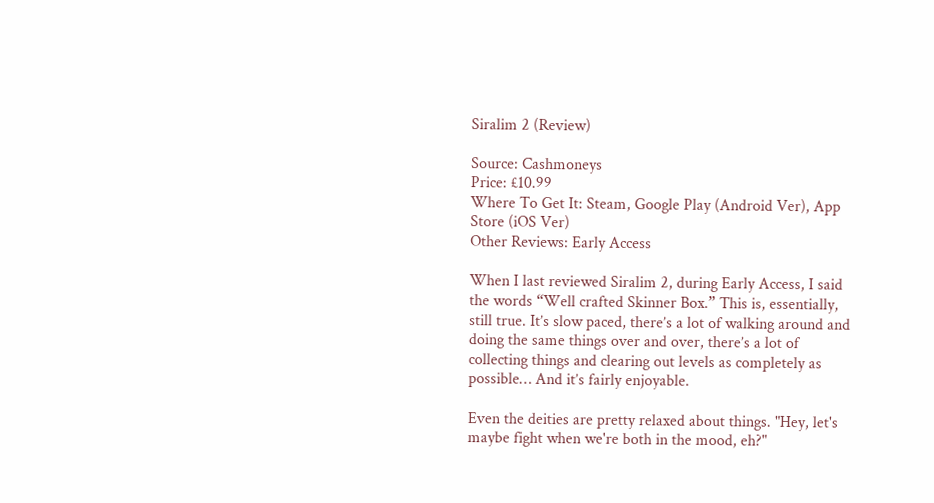Siralim 2 (Review)

Source: Cashmoneys
Price: £10.99
Where To Get It: Steam, Google Play (Android Ver), App Store (iOS Ver)
Other Reviews: Early Access

When I last reviewed Siralim 2, during Early Access, I said the words “Well crafted Skinner Box.” This is, essentially, still true. It’s slow paced, there’s a lot of walking around and doing the same things over and over, there’s a lot of collecting things and clearing out levels as completely as possible… And it’s fairly enjoyable.

Even the deities are pretty relaxed about things. "Hey, let's maybe fight when we're both in the mood, eh?"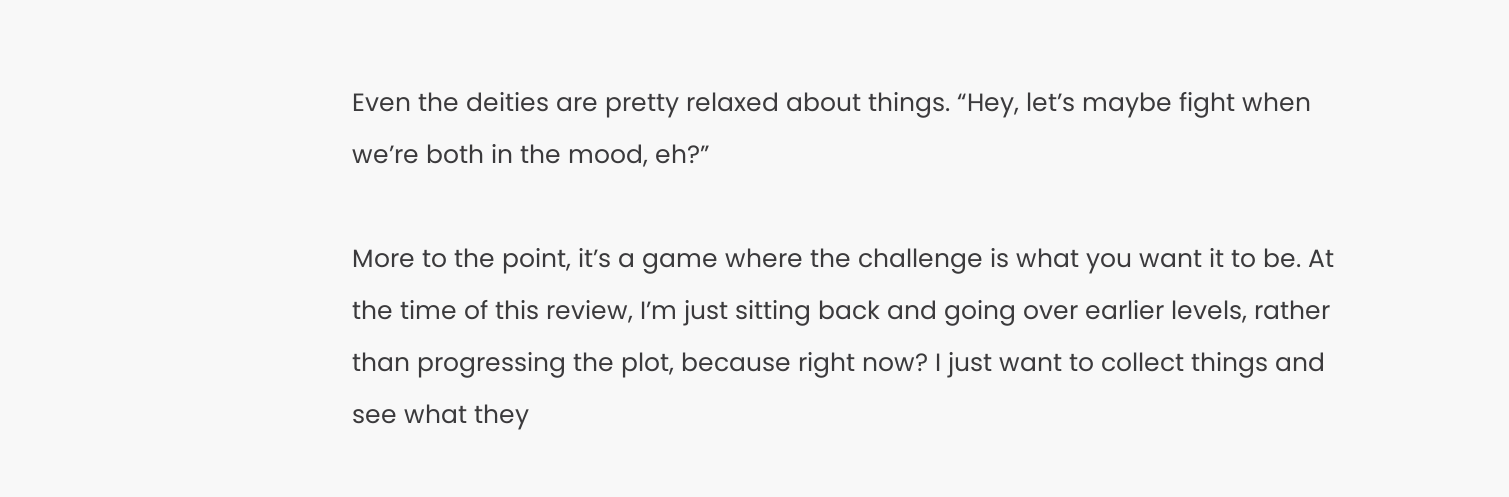Even the deities are pretty relaxed about things. “Hey, let’s maybe fight when we’re both in the mood, eh?”

More to the point, it’s a game where the challenge is what you want it to be. At the time of this review, I’m just sitting back and going over earlier levels, rather than progressing the plot, because right now? I just want to collect things and see what they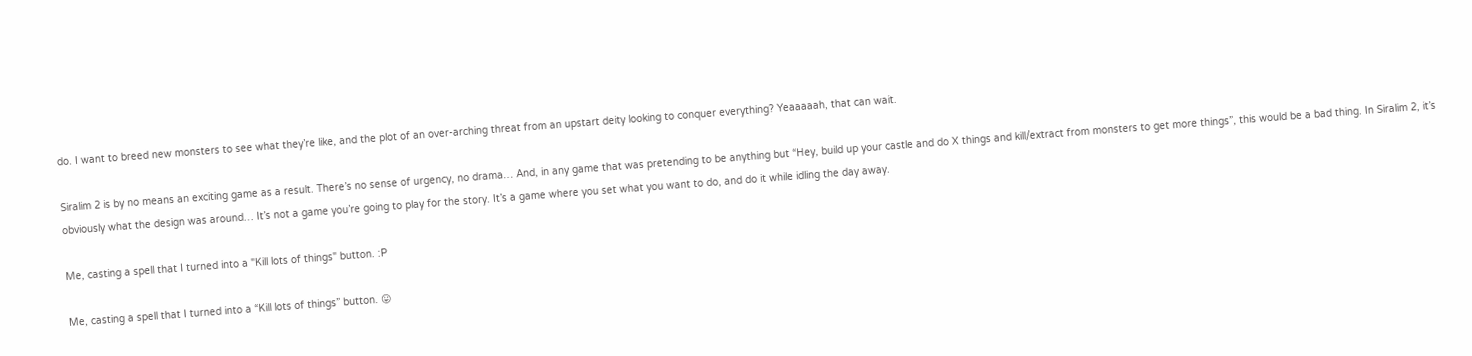do. I want to breed new monsters to see what they’re like, and the plot of an over-arching threat from an upstart deity looking to conquer everything? Yeaaaaah, that can wait.

Siralim 2 is by no means an exciting game as a result. There’s no sense of urgency, no drama… And, in any game that was pretending to be anything but “Hey, build up your castle and do X things and kill/extract from monsters to get more things”, this would be a bad thing. In Siralim 2, it’s obviously what the design was around… It’s not a game you’re going to play for the story. It’s a game where you set what you want to do, and do it while idling the day away.

Me, casting a spell that I turned into a "Kill lots of things" button. :P

Me, casting a spell that I turned into a “Kill lots of things” button. 😛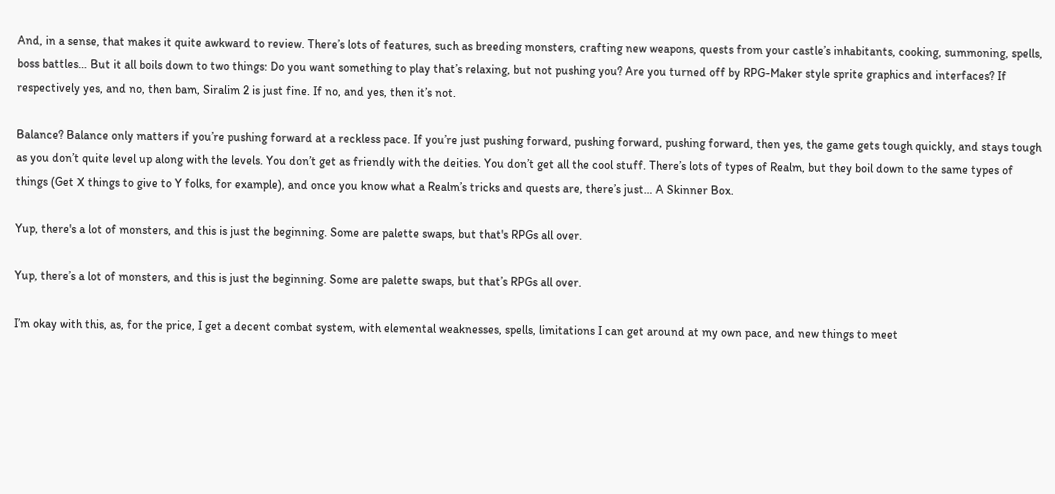And, in a sense, that makes it quite awkward to review. There’s lots of features, such as breeding monsters, crafting new weapons, quests from your castle’s inhabitants, cooking, summoning, spells, boss battles… But it all boils down to two things: Do you want something to play that’s relaxing, but not pushing you? Are you turned off by RPG-Maker style sprite graphics and interfaces? If respectively yes, and no, then bam, Siralim 2 is just fine. If no, and yes, then it’s not.

Balance? Balance only matters if you’re pushing forward at a reckless pace. If you’re just pushing forward, pushing forward, pushing forward, then yes, the game gets tough quickly, and stays tough as you don’t quite level up along with the levels. You don’t get as friendly with the deities. You don’t get all the cool stuff. There’s lots of types of Realm, but they boil down to the same types of things (Get X things to give to Y folks, for example), and once you know what a Realm’s tricks and quests are, there’s just… A Skinner Box.

Yup, there's a lot of monsters, and this is just the beginning. Some are palette swaps, but that's RPGs all over.

Yup, there’s a lot of monsters, and this is just the beginning. Some are palette swaps, but that’s RPGs all over.

I’m okay with this, as, for the price, I get a decent combat system, with elemental weaknesses, spells, limitations I can get around at my own pace, and new things to meet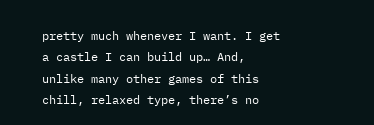pretty much whenever I want. I get a castle I can build up… And, unlike many other games of this chill, relaxed type, there’s no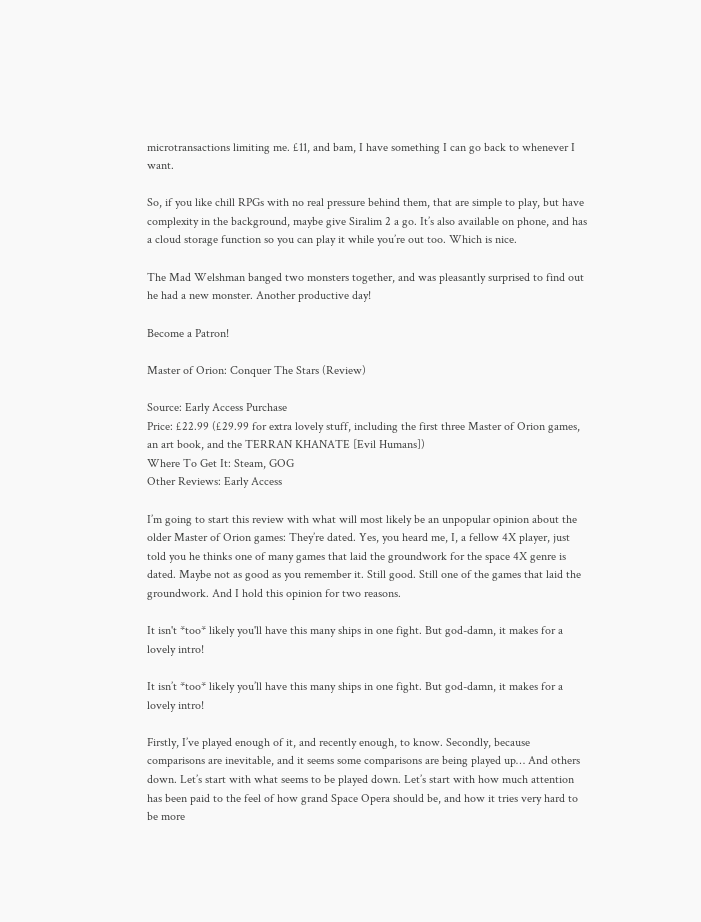microtransactions limiting me. £11, and bam, I have something I can go back to whenever I want.

So, if you like chill RPGs with no real pressure behind them, that are simple to play, but have complexity in the background, maybe give Siralim 2 a go. It’s also available on phone, and has a cloud storage function so you can play it while you’re out too. Which is nice.

The Mad Welshman banged two monsters together, and was pleasantly surprised to find out he had a new monster. Another productive day!

Become a Patron!

Master of Orion: Conquer The Stars (Review)

Source: Early Access Purchase
Price: £22.99 (£29.99 for extra lovely stuff, including the first three Master of Orion games, an art book, and the TERRAN KHANATE [Evil Humans])
Where To Get It: Steam, GOG
Other Reviews: Early Access

I’m going to start this review with what will most likely be an unpopular opinion about the older Master of Orion games: They’re dated. Yes, you heard me, I, a fellow 4X player, just told you he thinks one of many games that laid the groundwork for the space 4X genre is dated. Maybe not as good as you remember it. Still good. Still one of the games that laid the groundwork. And I hold this opinion for two reasons.

It isn't *too* likely you'll have this many ships in one fight. But god-damn, it makes for a lovely intro!

It isn’t *too* likely you’ll have this many ships in one fight. But god-damn, it makes for a lovely intro!

Firstly, I’ve played enough of it, and recently enough, to know. Secondly, because comparisons are inevitable, and it seems some comparisons are being played up… And others down. Let’s start with what seems to be played down. Let’s start with how much attention has been paid to the feel of how grand Space Opera should be, and how it tries very hard to be more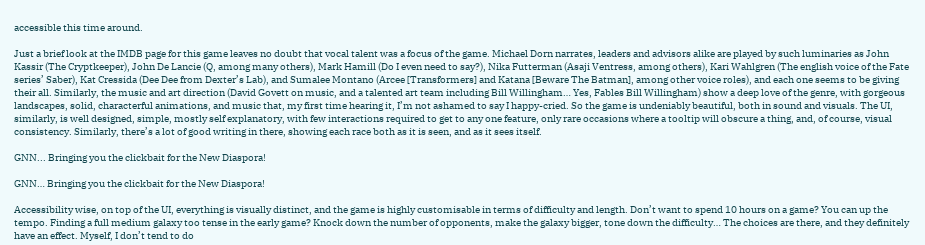accessible this time around.

Just a brief look at the IMDB page for this game leaves no doubt that vocal talent was a focus of the game. Michael Dorn narrates, leaders and advisors alike are played by such luminaries as John Kassir (The Cryptkeeper), John De Lancie (Q, among many others), Mark Hamill (Do I even need to say?), Nika Futterman (Asaji Ventress, among others), Kari Wahlgren (The english voice of the Fate series’ Saber), Kat Cressida (Dee Dee from Dexter’s Lab), and Sumalee Montano (Arcee [Transformers] and Katana [Beware The Batman], among other voice roles), and each one seems to be giving their all. Similarly, the music and art direction (David Govett on music, and a talented art team including Bill Willingham… Yes, Fables Bill Willingham) show a deep love of the genre, with gorgeous landscapes, solid, characterful animations, and music that, my first time hearing it, I’m not ashamed to say I happy-cried. So the game is undeniably beautiful, both in sound and visuals. The UI, similarly, is well designed, simple, mostly self explanatory, with few interactions required to get to any one feature, only rare occasions where a tooltip will obscure a thing, and, of course, visual consistency. Similarly, there’s a lot of good writing in there, showing each race both as it is seen, and as it sees itself.

GNN... Bringing you the clickbait for the New Diaspora!

GNN… Bringing you the clickbait for the New Diaspora!

Accessibility wise, on top of the UI, everything is visually distinct, and the game is highly customisable in terms of difficulty and length. Don’t want to spend 10 hours on a game? You can up the tempo. Finding a full medium galaxy too tense in the early game? Knock down the number of opponents, make the galaxy bigger, tone down the difficulty… The choices are there, and they definitely have an effect. Myself, I don’t tend to do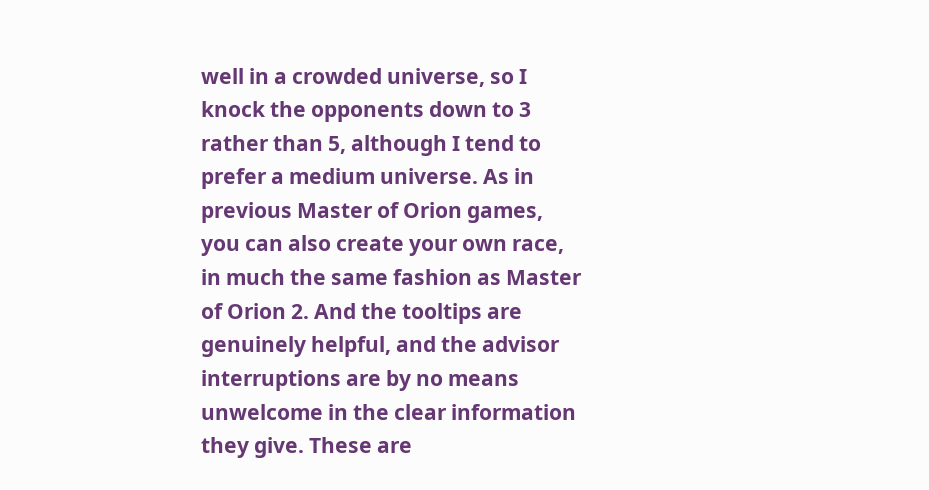well in a crowded universe, so I knock the opponents down to 3 rather than 5, although I tend to prefer a medium universe. As in previous Master of Orion games, you can also create your own race, in much the same fashion as Master of Orion 2. And the tooltips are genuinely helpful, and the advisor interruptions are by no means unwelcome in the clear information they give. These are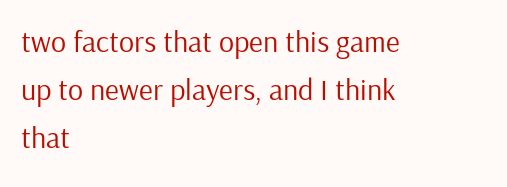two factors that open this game up to newer players, and I think that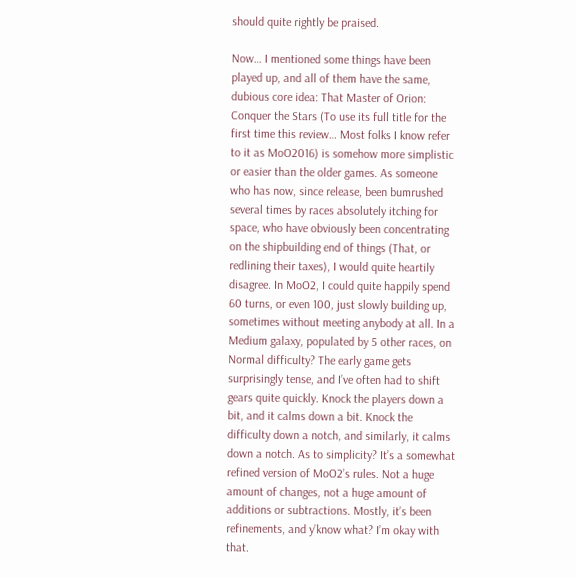should quite rightly be praised.

Now… I mentioned some things have been played up, and all of them have the same, dubious core idea: That Master of Orion: Conquer the Stars (To use its full title for the first time this review… Most folks I know refer to it as MoO2016) is somehow more simplistic or easier than the older games. As someone who has now, since release, been bumrushed several times by races absolutely itching for space, who have obviously been concentrating on the shipbuilding end of things (That, or redlining their taxes), I would quite heartily disagree. In MoO2, I could quite happily spend 60 turns, or even 100, just slowly building up, sometimes without meeting anybody at all. In a Medium galaxy, populated by 5 other races, on Normal difficulty? The early game gets surprisingly tense, and I’ve often had to shift gears quite quickly. Knock the players down a bit, and it calms down a bit. Knock the difficulty down a notch, and similarly, it calms down a notch. As to simplicity? It’s a somewhat refined version of MoO2’s rules. Not a huge amount of changes, not a huge amount of additions or subtractions. Mostly, it’s been refinements, and y’know what? I’m okay with that.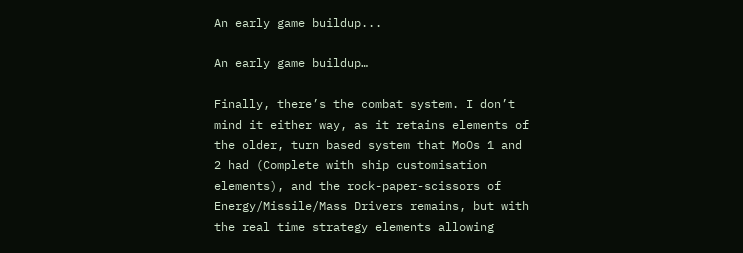An early game buildup...

An early game buildup…

Finally, there’s the combat system. I don’t mind it either way, as it retains elements of the older, turn based system that MoOs 1 and 2 had (Complete with ship customisation elements), and the rock-paper-scissors of Energy/Missile/Mass Drivers remains, but with the real time strategy elements allowing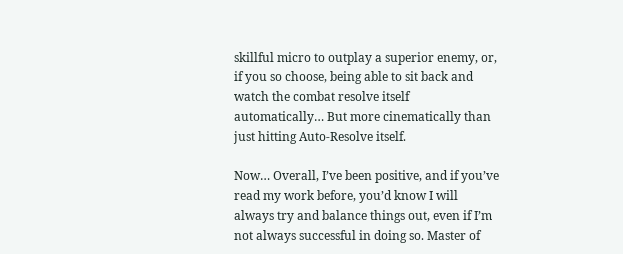skillful micro to outplay a superior enemy, or, if you so choose, being able to sit back and watch the combat resolve itself automatically… But more cinematically than just hitting Auto-Resolve itself.

Now… Overall, I’ve been positive, and if you’ve read my work before, you’d know I will always try and balance things out, even if I’m not always successful in doing so. Master of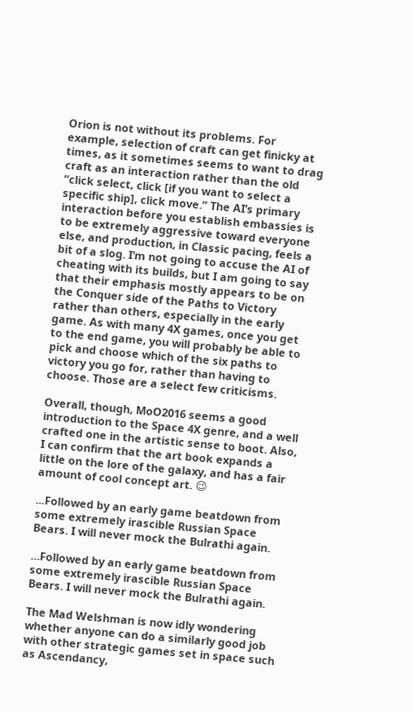Orion is not without its problems. For example, selection of craft can get finicky at times, as it sometimes seems to want to drag craft as an interaction rather than the old “click select, click [if you want to select a specific ship], click move.” The AI’s primary interaction before you establish embassies is to be extremely aggressive toward everyone else, and production, in Classic pacing, feels a bit of a slog. I’m not going to accuse the AI of cheating with its builds, but I am going to say that their emphasis mostly appears to be on the Conquer side of the Paths to Victory rather than others, especially in the early game. As with many 4X games, once you get to the end game, you will probably be able to pick and choose which of the six paths to victory you go for, rather than having to choose. Those are a select few criticisms.

Overall, though, MoO2016 seems a good introduction to the Space 4X genre, and a well crafted one in the artistic sense to boot. Also, I can confirm that the art book expands a little on the lore of the galaxy, and has a fair amount of cool concept art. 😉

...Followed by an early game beatdown from some extremely irascible Russian Space Bears. I will never mock the Bulrathi again.

…Followed by an early game beatdown from some extremely irascible Russian Space Bears. I will never mock the Bulrathi again.

The Mad Welshman is now idly wondering whether anyone can do a similarly good job with other strategic games set in space such as Ascendancy,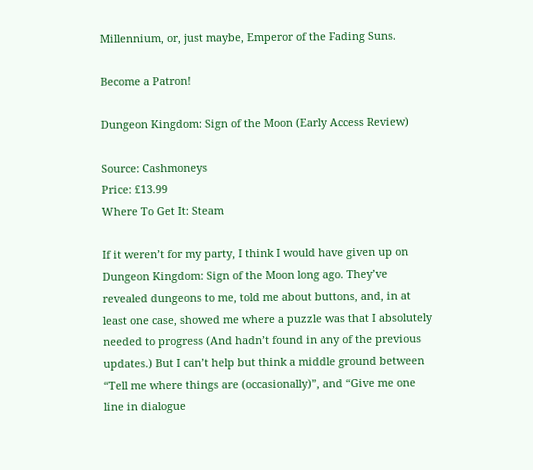Millennium, or, just maybe, Emperor of the Fading Suns.

Become a Patron!

Dungeon Kingdom: Sign of the Moon (Early Access Review)

Source: Cashmoneys
Price: £13.99
Where To Get It: Steam

If it weren’t for my party, I think I would have given up on Dungeon Kingdom: Sign of the Moon long ago. They’ve revealed dungeons to me, told me about buttons, and, in at least one case, showed me where a puzzle was that I absolutely needed to progress (And hadn’t found in any of the previous updates.) But I can’t help but think a middle ground between “Tell me where things are (occasionally)”, and “Give me one line in dialogue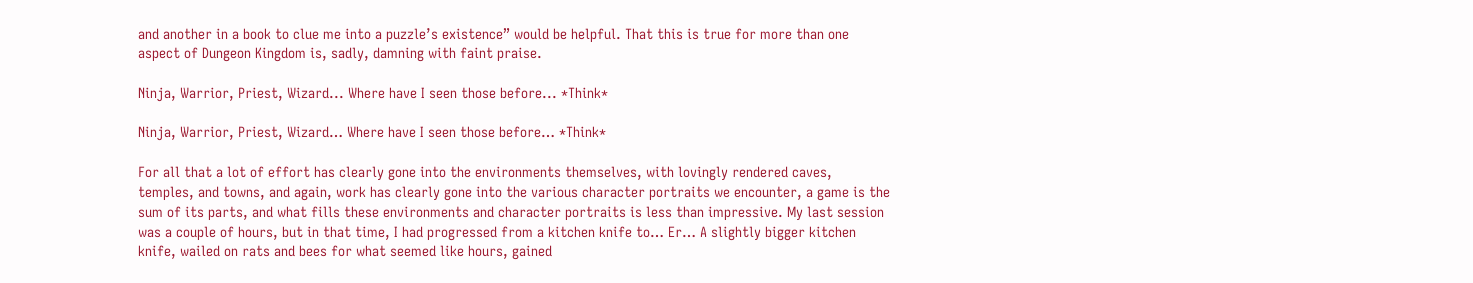and another in a book to clue me into a puzzle’s existence” would be helpful. That this is true for more than one aspect of Dungeon Kingdom is, sadly, damning with faint praise.

Ninja, Warrior, Priest, Wizard... Where have I seen those before... *Think*

Ninja, Warrior, Priest, Wizard… Where have I seen those before… *Think*

For all that a lot of effort has clearly gone into the environments themselves, with lovingly rendered caves, temples, and towns, and again, work has clearly gone into the various character portraits we encounter, a game is the sum of its parts, and what fills these environments and character portraits is less than impressive. My last session was a couple of hours, but in that time, I had progressed from a kitchen knife to… Er… A slightly bigger kitchen knife, wailed on rats and bees for what seemed like hours, gained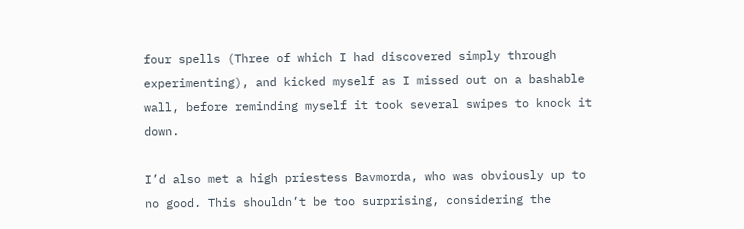four spells (Three of which I had discovered simply through experimenting), and kicked myself as I missed out on a bashable wall, before reminding myself it took several swipes to knock it down.

I’d also met a high priestess Bavmorda, who was obviously up to no good. This shouldn’t be too surprising, considering the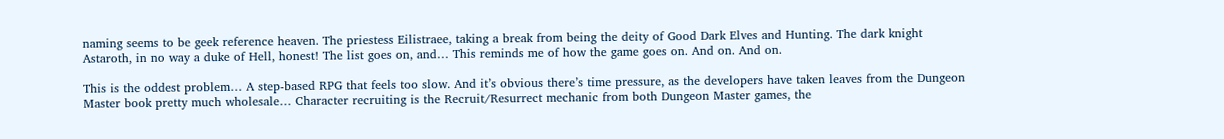naming seems to be geek reference heaven. The priestess Eilistraee, taking a break from being the deity of Good Dark Elves and Hunting. The dark knight Astaroth, in no way a duke of Hell, honest! The list goes on, and… This reminds me of how the game goes on. And on. And on.

This is the oddest problem… A step-based RPG that feels too slow. And it’s obvious there’s time pressure, as the developers have taken leaves from the Dungeon Master book pretty much wholesale… Character recruiting is the Recruit/Resurrect mechanic from both Dungeon Master games, the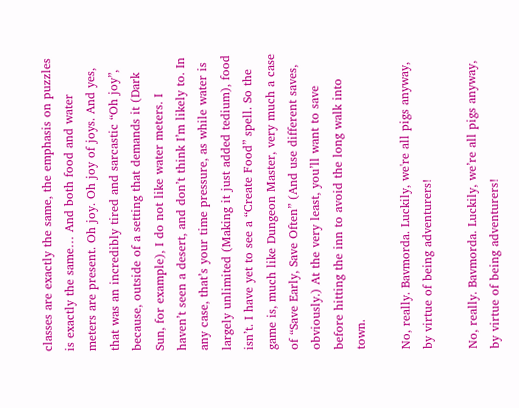classes are exactly the same, the emphasis on puzzles is exactly the same… And both food and water meters are present. Oh joy. Oh joy of joys. And yes, that was an incredibly tired and sarcastic “Oh joy”, because, outside of a setting that demands it (Dark Sun, for example), I do not like water meters. I haven’t seen a desert, and don’t think I’m likely to. In any case, that’s your time pressure, as while water is largely unlimited (Making it just added tedium), food isn’t. I have yet to see a “Create Food” spell. So the game is, much like Dungeon Master, very much a case of “Save Early, Save Often” (And use different saves, obviously.) At the very least, you’ll want to save before hitting the inn to avoid the long walk into town.

No, really. Bavmorda. Luckily, we're all pigs anyway, by virtue of being adventurers!

No, really. Bavmorda. Luckily, we’re all pigs anyway, by virtue of being adventurers!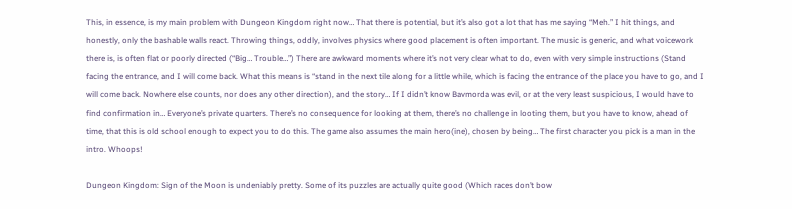This, in essence, is my main problem with Dungeon Kingdom right now… That there is potential, but it’s also got a lot that has me saying “Meh.” I hit things, and honestly, only the bashable walls react. Throwing things, oddly, involves physics where good placement is often important. The music is generic, and what voicework there is, is often flat or poorly directed (“Big… Trouble…”) There are awkward moments where it’s not very clear what to do, even with very simple instructions (Stand facing the entrance, and I will come back. What this means is “stand in the next tile along for a little while, which is facing the entrance of the place you have to go, and I will come back. Nowhere else counts, nor does any other direction), and the story… If I didn’t know Bavmorda was evil, or at the very least suspicious, I would have to find confirmation in… Everyone’s private quarters. There’s no consequence for looking at them, there’s no challenge in looting them, but you have to know, ahead of time, that this is old school enough to expect you to do this. The game also assumes the main hero(ine), chosen by being… The first character you pick is a man in the intro. Whoops!

Dungeon Kingdom: Sign of the Moon is undeniably pretty. Some of its puzzles are actually quite good (Which races don’t bow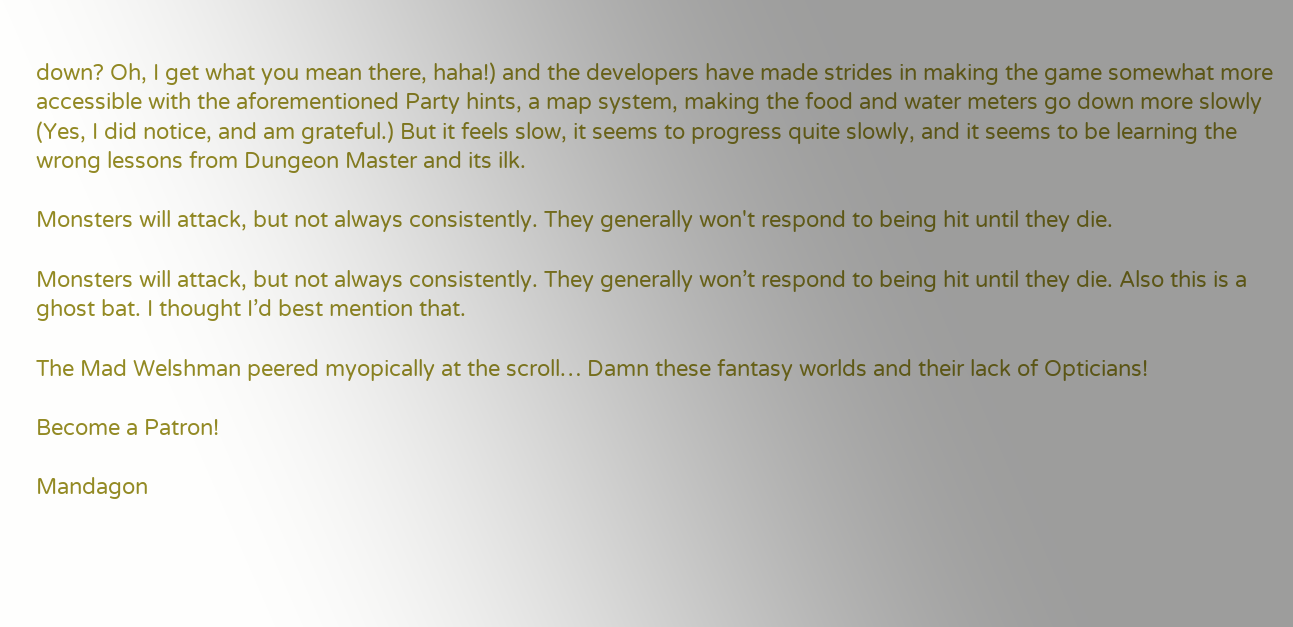down? Oh, I get what you mean there, haha!) and the developers have made strides in making the game somewhat more accessible with the aforementioned Party hints, a map system, making the food and water meters go down more slowly (Yes, I did notice, and am grateful.) But it feels slow, it seems to progress quite slowly, and it seems to be learning the wrong lessons from Dungeon Master and its ilk.

Monsters will attack, but not always consistently. They generally won't respond to being hit until they die.

Monsters will attack, but not always consistently. They generally won’t respond to being hit until they die. Also this is a ghost bat. I thought I’d best mention that.

The Mad Welshman peered myopically at the scroll… Damn these fantasy worlds and their lack of Opticians!

Become a Patron!

Mandagon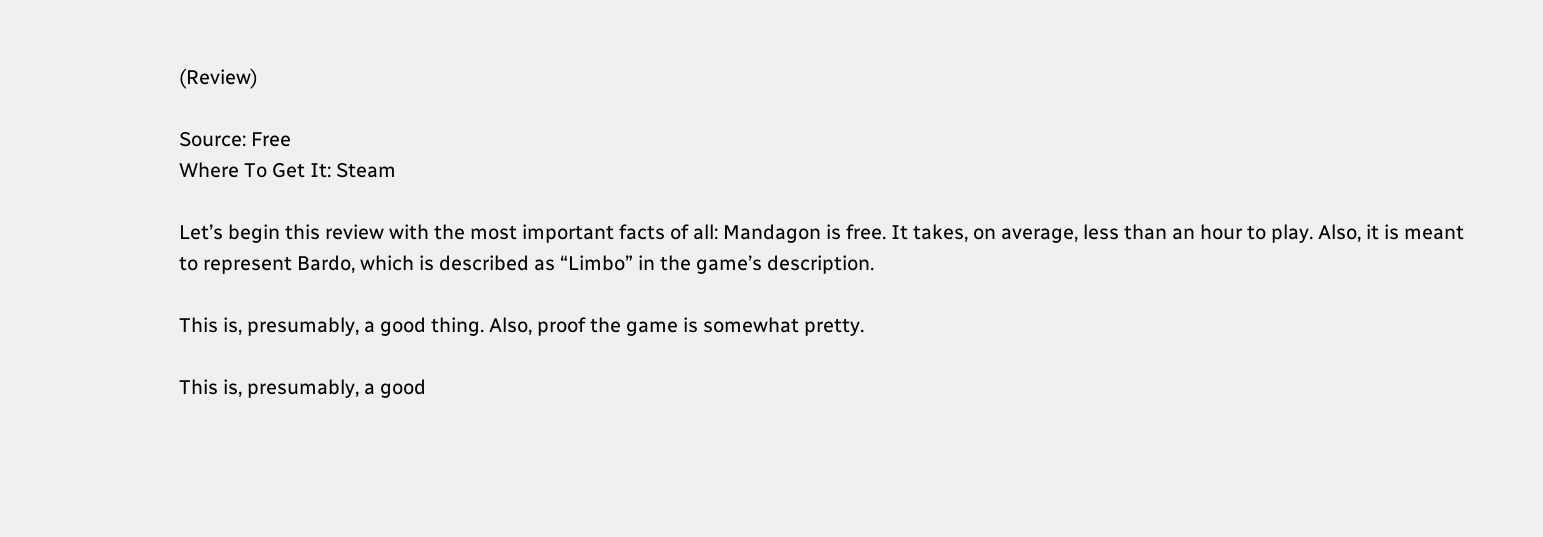(Review)

Source: Free
Where To Get It: Steam

Let’s begin this review with the most important facts of all: Mandagon is free. It takes, on average, less than an hour to play. Also, it is meant to represent Bardo, which is described as “Limbo” in the game’s description.

This is, presumably, a good thing. Also, proof the game is somewhat pretty.

This is, presumably, a good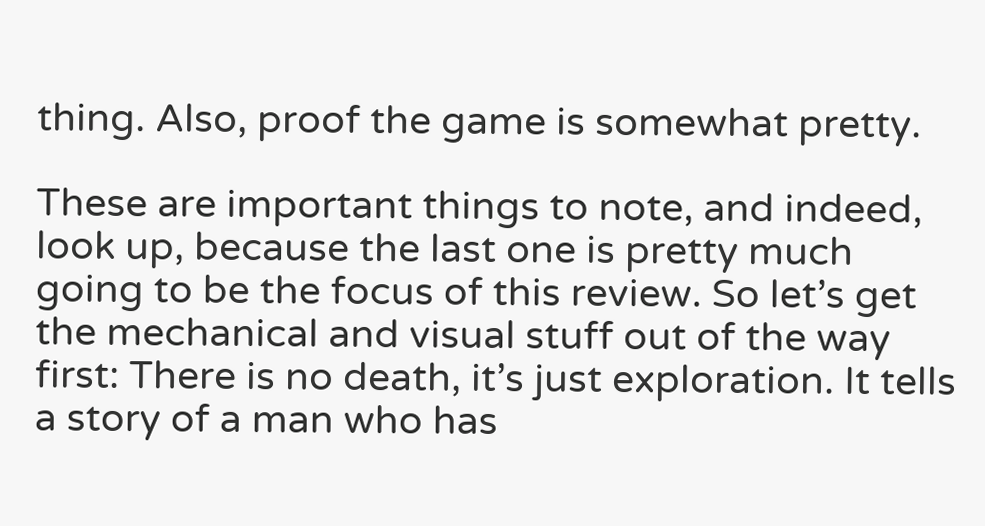thing. Also, proof the game is somewhat pretty.

These are important things to note, and indeed, look up, because the last one is pretty much going to be the focus of this review. So let’s get the mechanical and visual stuff out of the way first: There is no death, it’s just exploration. It tells a story of a man who has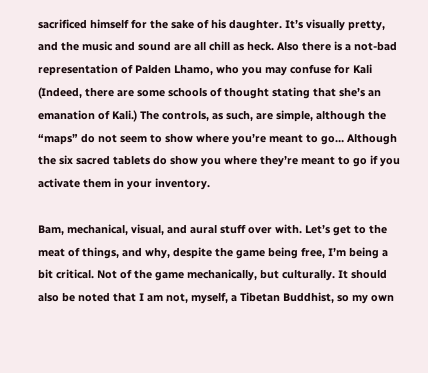sacrificed himself for the sake of his daughter. It’s visually pretty, and the music and sound are all chill as heck. Also there is a not-bad representation of Palden Lhamo, who you may confuse for Kali (Indeed, there are some schools of thought stating that she’s an emanation of Kali.) The controls, as such, are simple, although the “maps” do not seem to show where you’re meant to go… Although the six sacred tablets do show you where they’re meant to go if you activate them in your inventory.

Bam, mechanical, visual, and aural stuff over with. Let’s get to the meat of things, and why, despite the game being free, I’m being a bit critical. Not of the game mechanically, but culturally. It should also be noted that I am not, myself, a Tibetan Buddhist, so my own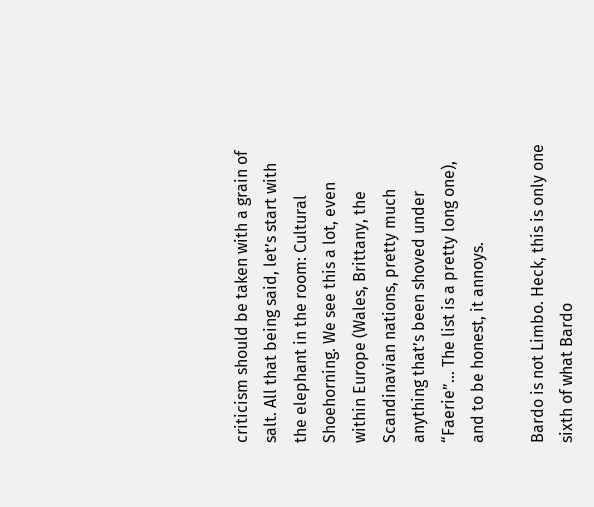criticism should be taken with a grain of salt. All that being said, let’s start with the elephant in the room: Cultural Shoehorning. We see this a lot, even within Europe (Wales, Brittany, the Scandinavian nations, pretty much anything that’s been shoved under “Faerie”… The list is a pretty long one), and to be honest, it annoys.

Bardo is not Limbo. Heck, this is only one sixth of what Bardo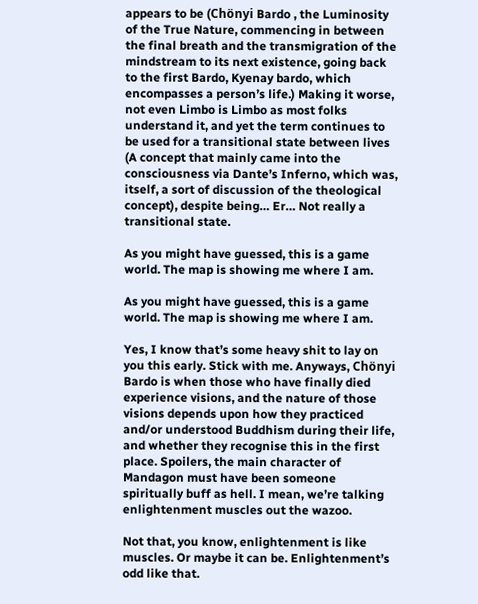appears to be (Chönyi Bardo , the Luminosity of the True Nature, commencing in between the final breath and the transmigration of the mindstream to its next existence, going back to the first Bardo, Kyenay bardo, which encompasses a person’s life.) Making it worse, not even Limbo is Limbo as most folks understand it, and yet the term continues to be used for a transitional state between lives (A concept that mainly came into the consciousness via Dante’s Inferno, which was, itself, a sort of discussion of the theological concept), despite being… Er… Not really a transitional state.

As you might have guessed, this is a game world. The map is showing me where I am.

As you might have guessed, this is a game world. The map is showing me where I am.

Yes, I know that’s some heavy shit to lay on you this early. Stick with me. Anyways, Chönyi Bardo is when those who have finally died experience visions, and the nature of those visions depends upon how they practiced and/or understood Buddhism during their life, and whether they recognise this in the first place. Spoilers, the main character of Mandagon must have been someone spiritually buff as hell. I mean, we’re talking enlightenment muscles out the wazoo.

Not that, you know, enlightenment is like muscles. Or maybe it can be. Enlightenment’s odd like that.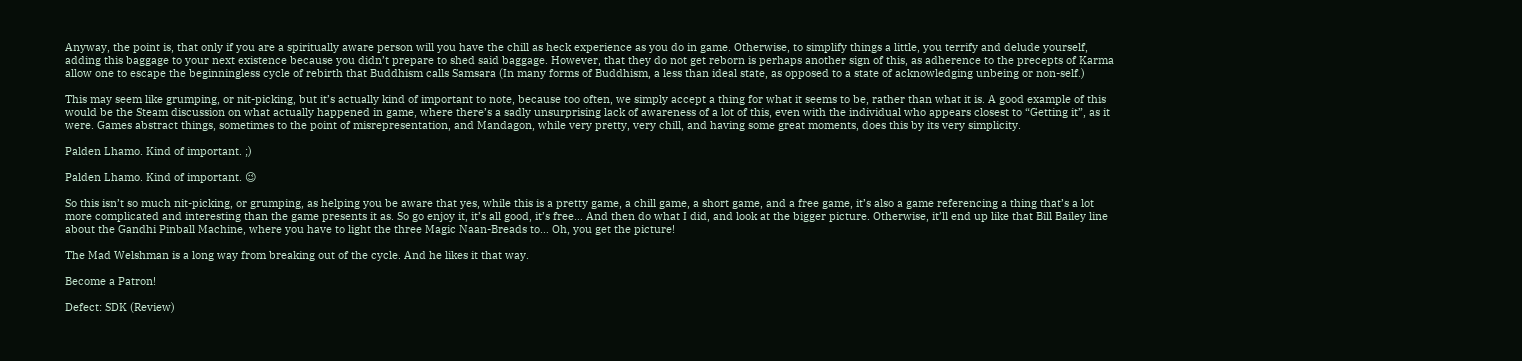Anyway, the point is, that only if you are a spiritually aware person will you have the chill as heck experience as you do in game. Otherwise, to simplify things a little, you terrify and delude yourself, adding this baggage to your next existence because you didn’t prepare to shed said baggage. However, that they do not get reborn is perhaps another sign of this, as adherence to the precepts of Karma allow one to escape the beginningless cycle of rebirth that Buddhism calls Samsara (In many forms of Buddhism, a less than ideal state, as opposed to a state of acknowledging unbeing or non-self.)

This may seem like grumping, or nit-picking, but it’s actually kind of important to note, because too often, we simply accept a thing for what it seems to be, rather than what it is. A good example of this would be the Steam discussion on what actually happened in game, where there’s a sadly unsurprising lack of awareness of a lot of this, even with the individual who appears closest to “Getting it”, as it were. Games abstract things, sometimes to the point of misrepresentation, and Mandagon, while very pretty, very chill, and having some great moments, does this by its very simplicity.

Palden Lhamo. Kind of important. ;)

Palden Lhamo. Kind of important. 😉

So this isn’t so much nit-picking, or grumping, as helping you be aware that yes, while this is a pretty game, a chill game, a short game, and a free game, it’s also a game referencing a thing that’s a lot more complicated and interesting than the game presents it as. So go enjoy it, it’s all good, it’s free… And then do what I did, and look at the bigger picture. Otherwise, it’ll end up like that Bill Bailey line about the Gandhi Pinball Machine, where you have to light the three Magic Naan-Breads to… Oh, you get the picture!

The Mad Welshman is a long way from breaking out of the cycle. And he likes it that way.

Become a Patron!

Defect: SDK (Review)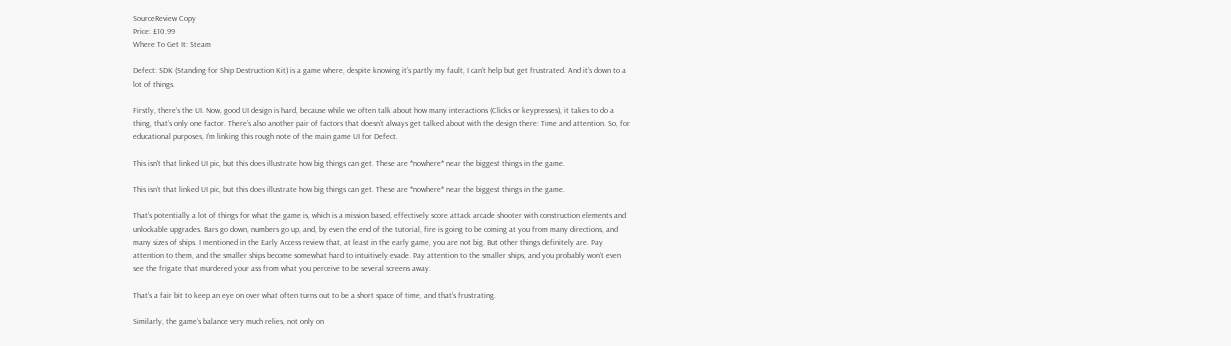SourceReview Copy
Price: £10.99
Where To Get It: Steam

Defect: SDK (Standing for Ship Destruction Kit) is a game where, despite knowing it’s partly my fault, I can’t help but get frustrated. And it’s down to a lot of things.

Firstly, there’s the UI. Now, good UI design is hard, because while we often talk about how many interactions (Clicks or keypresses), it takes to do a thing, that’s only one factor. There’s also another pair of factors that doesn’t always get talked about with the design there: Time and attention. So, for educational purposes, I’m linking this rough note of the main game UI for Defect.

This isn't that linked UI pic, but this does illustrate how big things can get. These are *nowhere* near the biggest things in the game.

This isn’t that linked UI pic, but this does illustrate how big things can get. These are *nowhere* near the biggest things in the game.

That’s potentially a lot of things for what the game is, which is a mission based, effectively score attack arcade shooter with construction elements and unlockable upgrades. Bars go down, numbers go up, and, by even the end of the tutorial, fire is going to be coming at you from many directions, and many sizes of ships. I mentioned in the Early Access review that, at least in the early game, you are not big. But other things definitely are. Pay attention to them, and the smaller ships become somewhat hard to intuitively evade. Pay attention to the smaller ships, and you probably won’t even see the frigate that murdered your ass from what you perceive to be several screens away.

That’s a fair bit to keep an eye on over what often turns out to be a short space of time, and that’s frustrating.

Similarly, the game’s balance very much relies, not only on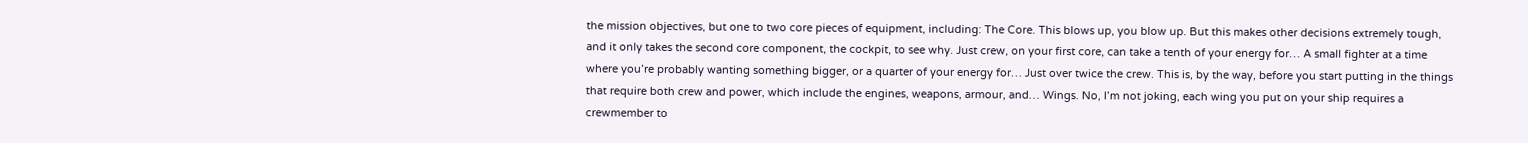the mission objectives, but one to two core pieces of equipment, including: The Core. This blows up, you blow up. But this makes other decisions extremely tough, and it only takes the second core component, the cockpit, to see why. Just crew, on your first core, can take a tenth of your energy for… A small fighter at a time where you’re probably wanting something bigger, or a quarter of your energy for… Just over twice the crew. This is, by the way, before you start putting in the things that require both crew and power, which include the engines, weapons, armour, and… Wings. No, I’m not joking, each wing you put on your ship requires a crewmember to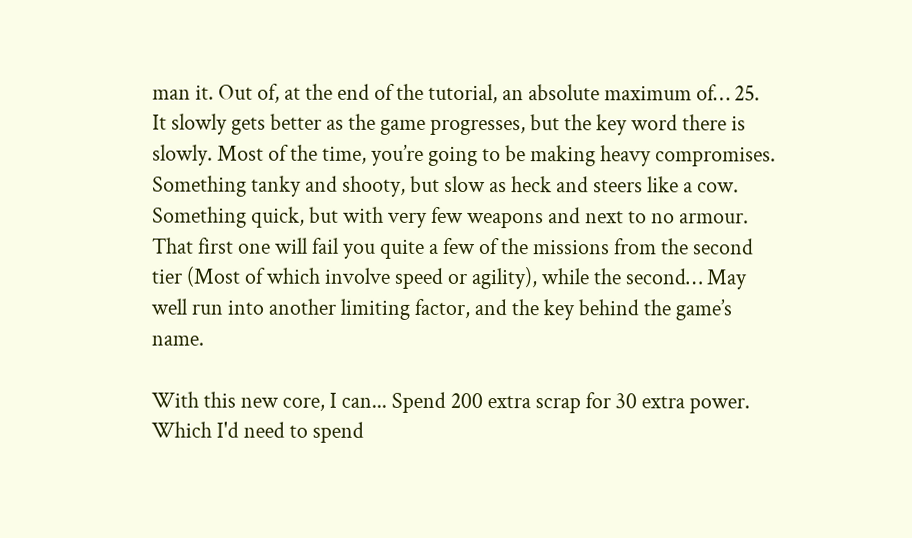man it. Out of, at the end of the tutorial, an absolute maximum of… 25. It slowly gets better as the game progresses, but the key word there is slowly. Most of the time, you’re going to be making heavy compromises. Something tanky and shooty, but slow as heck and steers like a cow. Something quick, but with very few weapons and next to no armour. That first one will fail you quite a few of the missions from the second tier (Most of which involve speed or agility), while the second… May well run into another limiting factor, and the key behind the game’s name.

With this new core, I can... Spend 200 extra scrap for 30 extra power. Which I'd need to spend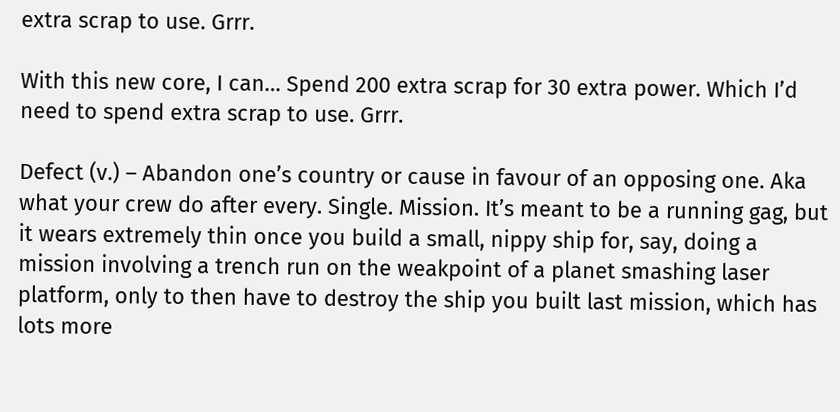extra scrap to use. Grrr.

With this new core, I can… Spend 200 extra scrap for 30 extra power. Which I’d need to spend extra scrap to use. Grrr.

Defect (v.) – Abandon one’s country or cause in favour of an opposing one. Aka what your crew do after every. Single. Mission. It’s meant to be a running gag, but it wears extremely thin once you build a small, nippy ship for, say, doing a mission involving a trench run on the weakpoint of a planet smashing laser platform, only to then have to destroy the ship you built last mission, which has lots more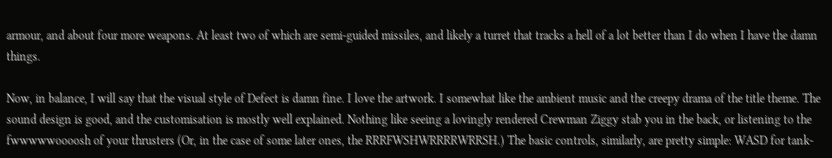armour, and about four more weapons. At least two of which are semi-guided missiles, and likely a turret that tracks a hell of a lot better than I do when I have the damn things.

Now, in balance, I will say that the visual style of Defect is damn fine. I love the artwork. I somewhat like the ambient music and the creepy drama of the title theme. The sound design is good, and the customisation is mostly well explained. Nothing like seeing a lovingly rendered Crewman Ziggy stab you in the back, or listening to the fwwwwwoooosh of your thrusters (Or, in the case of some later ones, the RRRFWSHWRRRRWRRSH.) The basic controls, similarly, are pretty simple: WASD for tank-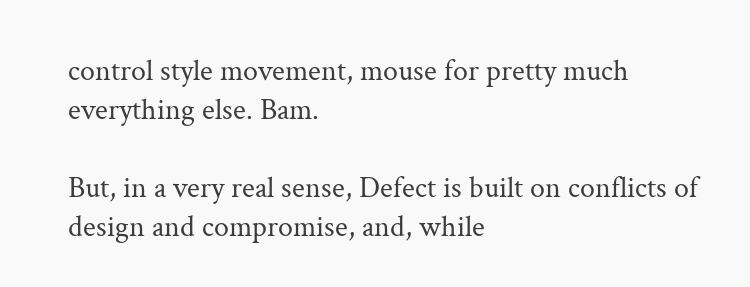control style movement, mouse for pretty much everything else. Bam.

But, in a very real sense, Defect is built on conflicts of design and compromise, and, while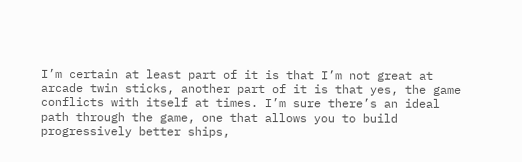I’m certain at least part of it is that I’m not great at arcade twin sticks, another part of it is that yes, the game conflicts with itself at times. I’m sure there’s an ideal path through the game, one that allows you to build progressively better ships,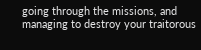going through the missions, and managing to destroy your traitorous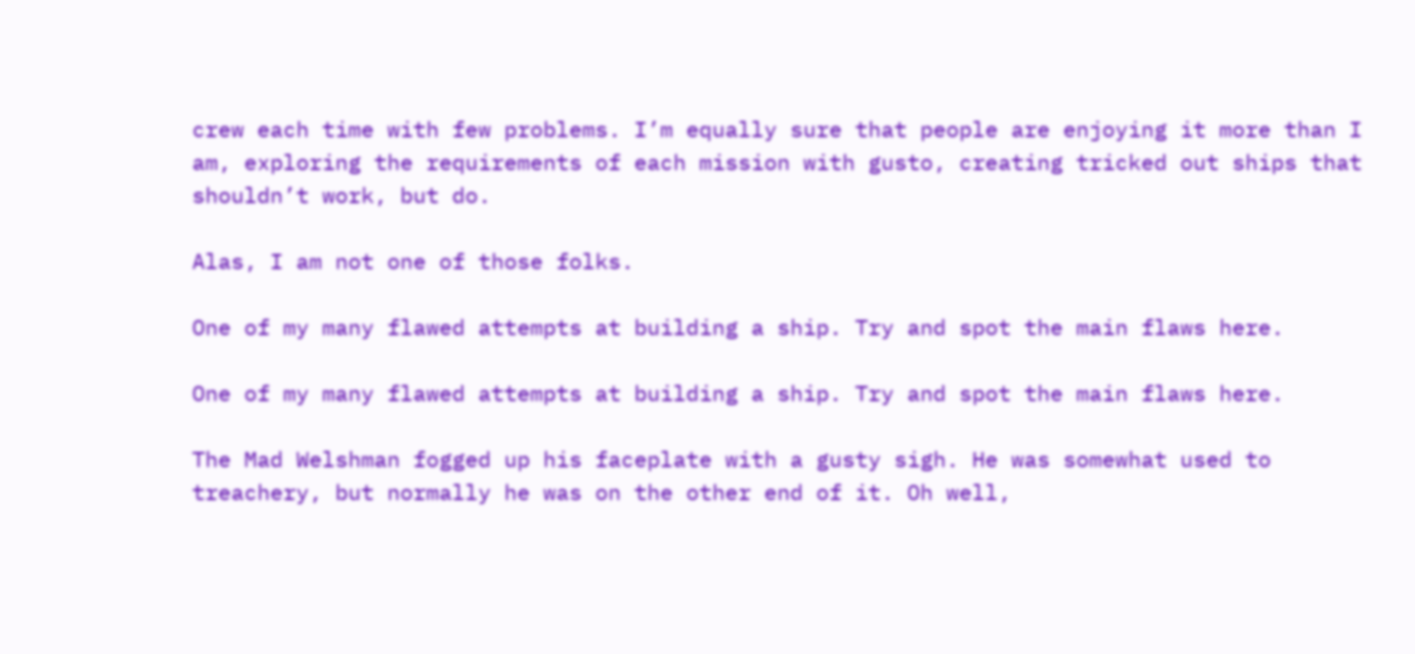crew each time with few problems. I’m equally sure that people are enjoying it more than I am, exploring the requirements of each mission with gusto, creating tricked out ships that shouldn’t work, but do.

Alas, I am not one of those folks.

One of my many flawed attempts at building a ship. Try and spot the main flaws here.

One of my many flawed attempts at building a ship. Try and spot the main flaws here.

The Mad Welshman fogged up his faceplate with a gusty sigh. He was somewhat used to treachery, but normally he was on the other end of it. Oh well,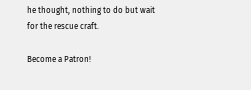he thought, nothing to do but wait for the rescue craft.

Become a Patron!